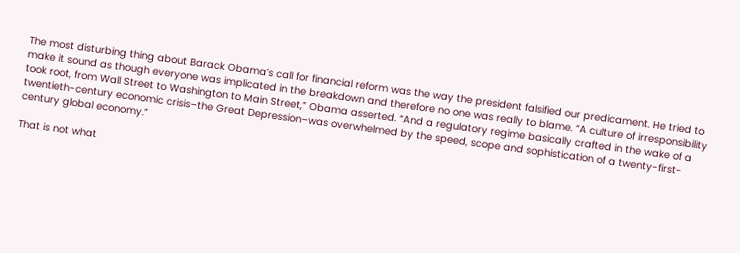The most disturbing thing about Barack Obama’s call for financial reform was the way the president falsified our predicament. He tried to make it sound as though everyone was implicated in the breakdown and therefore no one was really to blame. “A culture of irresponsibility took root, from Wall Street to Washington to Main Street,” Obama asserted. “And a regulatory regime basically crafted in the wake of a twentieth-century economic crisis–the Great Depression–was overwhelmed by the speed, scope and sophistication of a twenty-first-century global economy.”

That is not what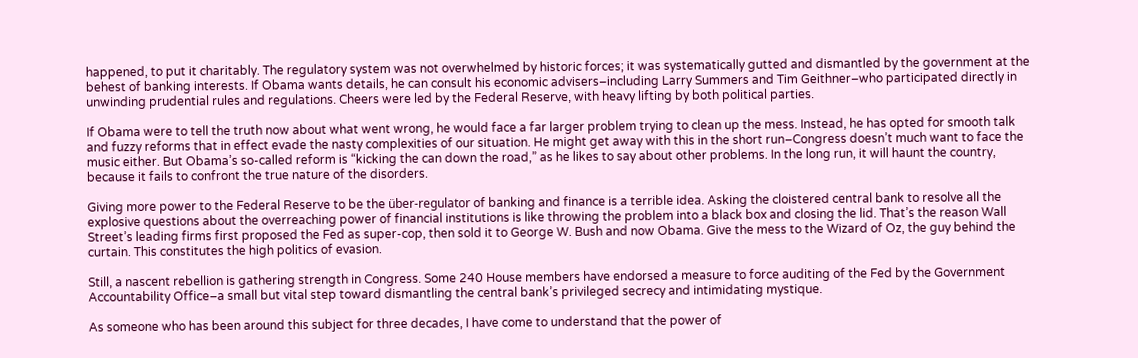happened, to put it charitably. The regulatory system was not overwhelmed by historic forces; it was systematically gutted and dismantled by the government at the behest of banking interests. If Obama wants details, he can consult his economic advisers–including Larry Summers and Tim Geithner–who participated directly in unwinding prudential rules and regulations. Cheers were led by the Federal Reserve, with heavy lifting by both political parties.

If Obama were to tell the truth now about what went wrong, he would face a far larger problem trying to clean up the mess. Instead, he has opted for smooth talk and fuzzy reforms that in effect evade the nasty complexities of our situation. He might get away with this in the short run–Congress doesn’t much want to face the music either. But Obama’s so-called reform is “kicking the can down the road,” as he likes to say about other problems. In the long run, it will haunt the country, because it fails to confront the true nature of the disorders.

Giving more power to the Federal Reserve to be the über-regulator of banking and finance is a terrible idea. Asking the cloistered central bank to resolve all the explosive questions about the overreaching power of financial institutions is like throwing the problem into a black box and closing the lid. That’s the reason Wall Street’s leading firms first proposed the Fed as super-cop, then sold it to George W. Bush and now Obama. Give the mess to the Wizard of Oz, the guy behind the curtain. This constitutes the high politics of evasion.

Still, a nascent rebellion is gathering strength in Congress. Some 240 House members have endorsed a measure to force auditing of the Fed by the Government Accountability Office–a small but vital step toward dismantling the central bank’s privileged secrecy and intimidating mystique.

As someone who has been around this subject for three decades, I have come to understand that the power of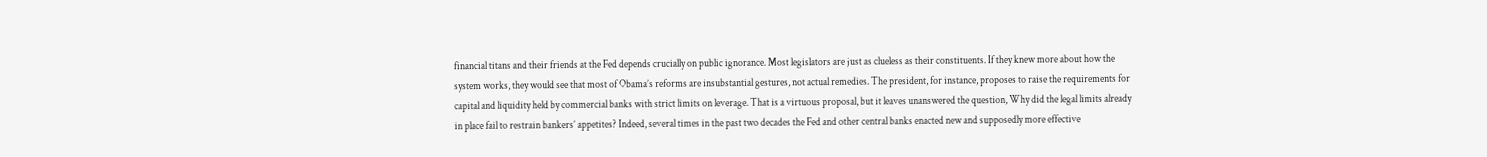financial titans and their friends at the Fed depends crucially on public ignorance. Most legislators are just as clueless as their constituents. If they knew more about how the system works, they would see that most of Obama’s reforms are insubstantial gestures, not actual remedies. The president, for instance, proposes to raise the requirements for capital and liquidity held by commercial banks with strict limits on leverage. That is a virtuous proposal, but it leaves unanswered the question, Why did the legal limits already in place fail to restrain bankers’ appetites? Indeed, several times in the past two decades the Fed and other central banks enacted new and supposedly more effective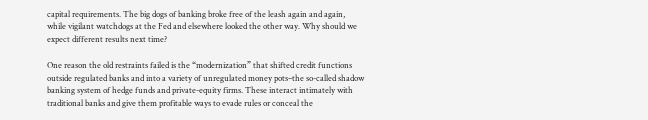capital requirements. The big dogs of banking broke free of the leash again and again, while vigilant watchdogs at the Fed and elsewhere looked the other way. Why should we expect different results next time?

One reason the old restraints failed is the “modernization” that shifted credit functions outside regulated banks and into a variety of unregulated money pots–the so-called shadow banking system of hedge funds and private-equity firms. These interact intimately with traditional banks and give them profitable ways to evade rules or conceal the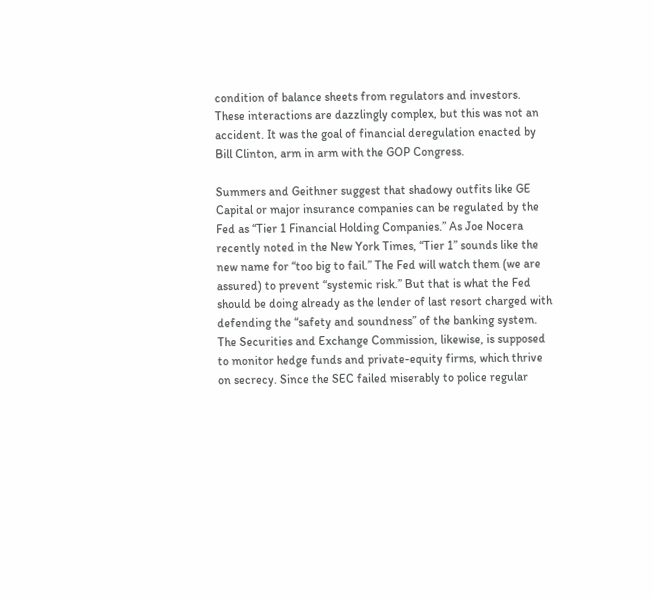condition of balance sheets from regulators and investors. These interactions are dazzlingly complex, but this was not an accident. It was the goal of financial deregulation enacted by Bill Clinton, arm in arm with the GOP Congress.

Summers and Geithner suggest that shadowy outfits like GE Capital or major insurance companies can be regulated by the Fed as “Tier 1 Financial Holding Companies.” As Joe Nocera recently noted in the New York Times, “Tier 1” sounds like the new name for “too big to fail.” The Fed will watch them (we are assured) to prevent “systemic risk.” But that is what the Fed should be doing already as the lender of last resort charged with defending the “safety and soundness” of the banking system. The Securities and Exchange Commission, likewise, is supposed to monitor hedge funds and private-equity firms, which thrive on secrecy. Since the SEC failed miserably to police regular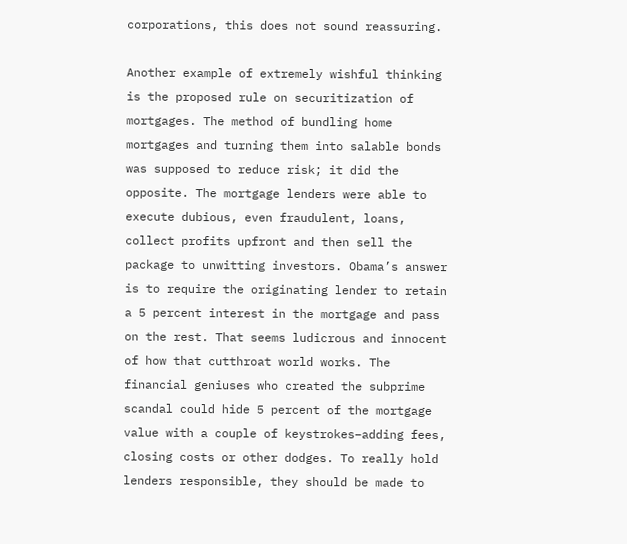corporations, this does not sound reassuring.

Another example of extremely wishful thinking is the proposed rule on securitization of mortgages. The method of bundling home mortgages and turning them into salable bonds was supposed to reduce risk; it did the opposite. The mortgage lenders were able to execute dubious, even fraudulent, loans, collect profits upfront and then sell the package to unwitting investors. Obama’s answer is to require the originating lender to retain a 5 percent interest in the mortgage and pass on the rest. That seems ludicrous and innocent of how that cutthroat world works. The financial geniuses who created the subprime scandal could hide 5 percent of the mortgage value with a couple of keystrokes–adding fees, closing costs or other dodges. To really hold lenders responsible, they should be made to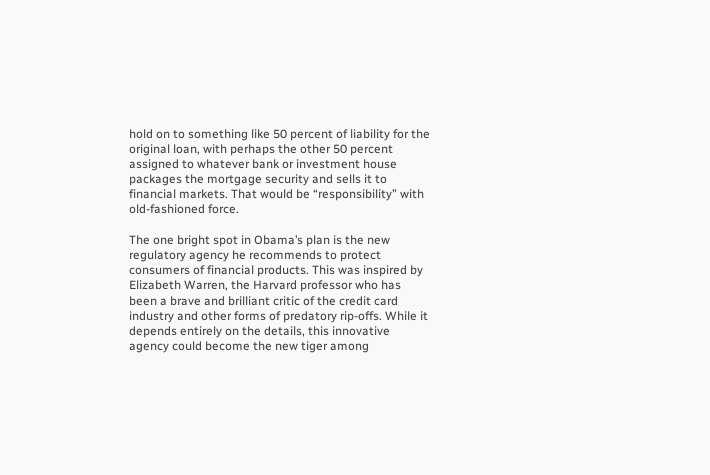hold on to something like 50 percent of liability for the original loan, with perhaps the other 50 percent assigned to whatever bank or investment house packages the mortgage security and sells it to financial markets. That would be “responsibility” with old-fashioned force.

The one bright spot in Obama’s plan is the new regulatory agency he recommends to protect consumers of financial products. This was inspired by Elizabeth Warren, the Harvard professor who has been a brave and brilliant critic of the credit card industry and other forms of predatory rip-offs. While it depends entirely on the details, this innovative agency could become the new tiger among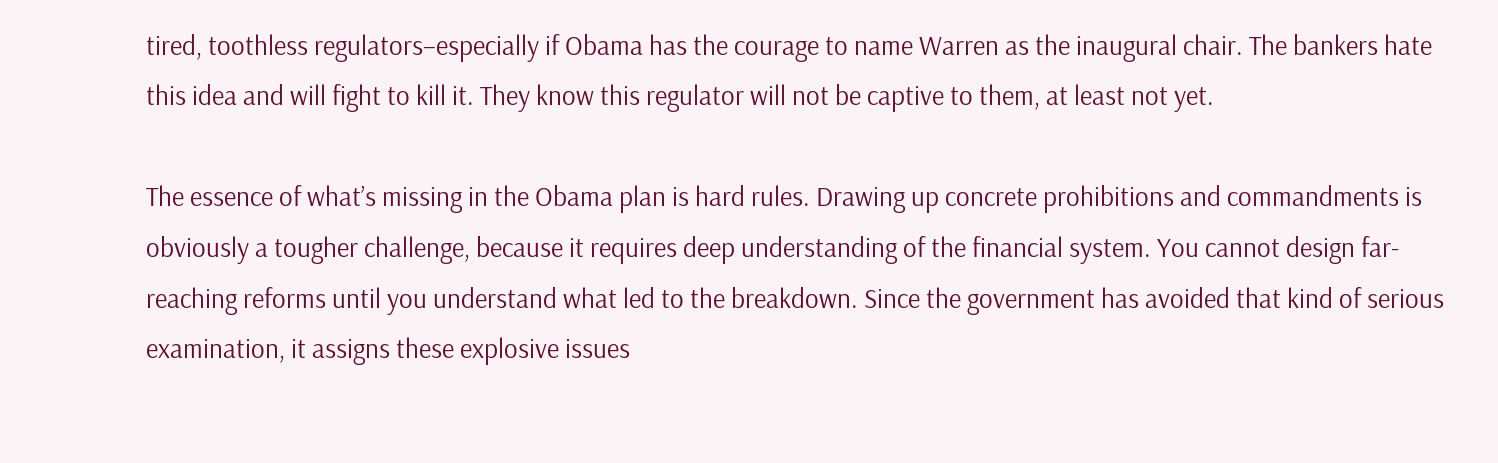tired, toothless regulators–especially if Obama has the courage to name Warren as the inaugural chair. The bankers hate this idea and will fight to kill it. They know this regulator will not be captive to them, at least not yet.

The essence of what’s missing in the Obama plan is hard rules. Drawing up concrete prohibitions and commandments is obviously a tougher challenge, because it requires deep understanding of the financial system. You cannot design far-reaching reforms until you understand what led to the breakdown. Since the government has avoided that kind of serious examination, it assigns these explosive issues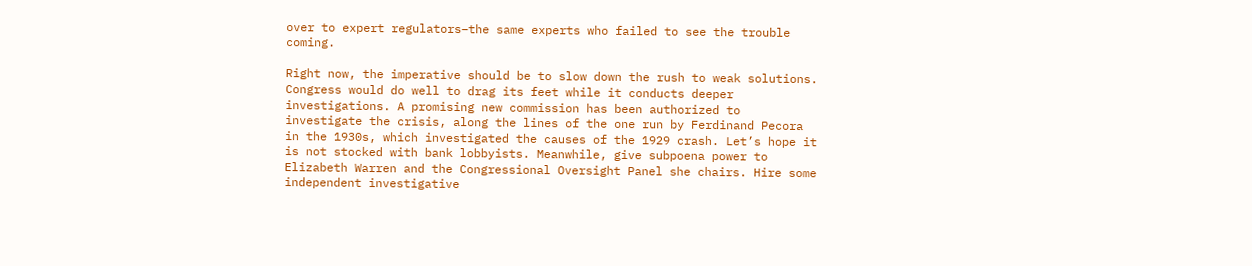over to expert regulators–the same experts who failed to see the trouble coming.

Right now, the imperative should be to slow down the rush to weak solutions. Congress would do well to drag its feet while it conducts deeper investigations. A promising new commission has been authorized to investigate the crisis, along the lines of the one run by Ferdinand Pecora in the 1930s, which investigated the causes of the 1929 crash. Let’s hope it is not stocked with bank lobbyists. Meanwhile, give subpoena power to Elizabeth Warren and the Congressional Oversight Panel she chairs. Hire some independent investigative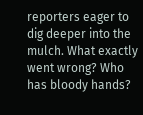reporters eager to dig deeper into the mulch. What exactly went wrong? Who has bloody hands?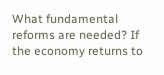What fundamental reforms are needed? If the economy returns to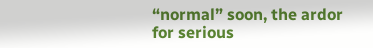“normal” soon, the ardor for serious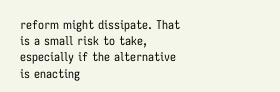reform might dissipate. That is a small risk to take, especially if the alternative is enacting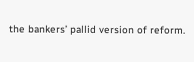the bankers’ pallid version of reform.